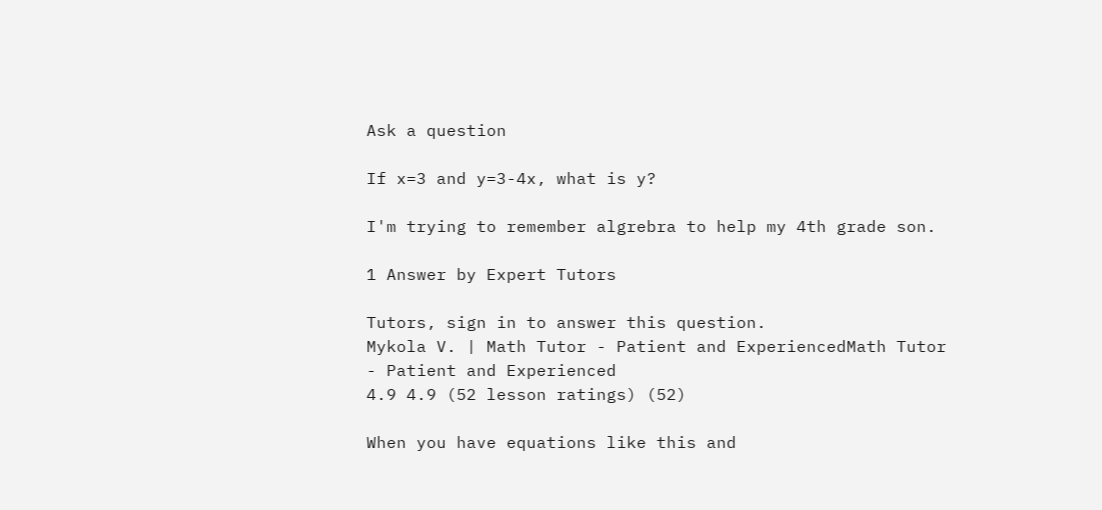Ask a question

If x=3 and y=3-4x, what is y?

I'm trying to remember algrebra to help my 4th grade son.

1 Answer by Expert Tutors

Tutors, sign in to answer this question.
Mykola V. | Math Tutor - Patient and ExperiencedMath Tutor - Patient and Experienced
4.9 4.9 (52 lesson ratings) (52)

When you have equations like this and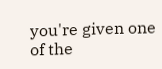you're given one of the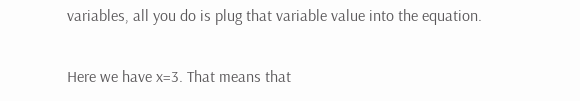variables, all you do is plug that variable value into the equation.

Here we have x=3. That means that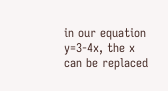in our equation y=3-4x, the x can be replaced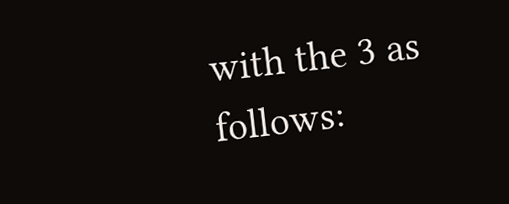with the 3 as follows: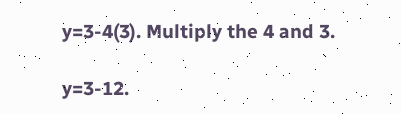y=3-4(3). Multiply the 4 and 3.

y=3-12.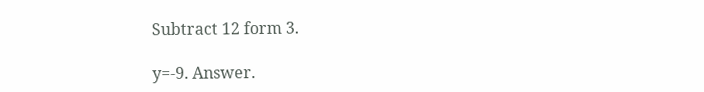Subtract 12 form 3.

y=-9. Answer.